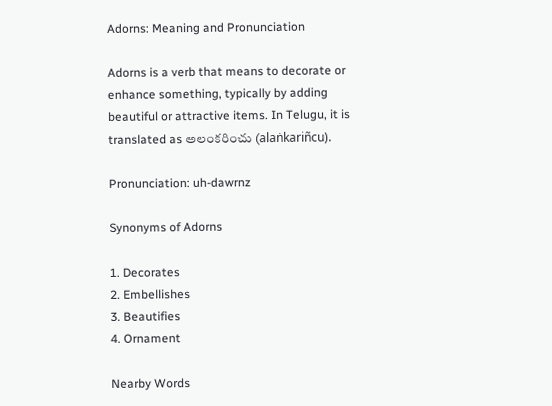Adorns: Meaning and Pronunciation

Adorns is a verb that means to decorate or enhance something, typically by adding beautiful or attractive items. In Telugu, it is translated as అలంకరించు (alaṅkariñcu).

Pronunciation: uh-dawrnz

Synonyms of Adorns

1. Decorates
2. Embellishes
3. Beautifies
4. Ornament

Nearby Words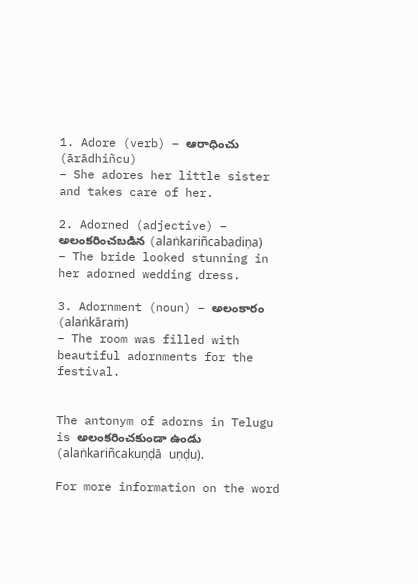1. Adore (verb) – ఆరాధించు (ārādhiñcu)
– She adores her little sister and takes care of her.

2. Adorned (adjective) – అలంకరించబడిన (alaṅkariñcabadiṇa)
– The bride looked stunning in her adorned wedding dress.

3. Adornment (noun) – అలంకారం (alaṅkāraṁ)
– The room was filled with beautiful adornments for the festival.


The antonym of adorns in Telugu is అలంకరించకుండా ఉండు (alaṅkariñcakuṇḍā uṇḍu).

For more information on the word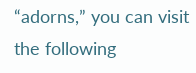“adorns,” you can visit the following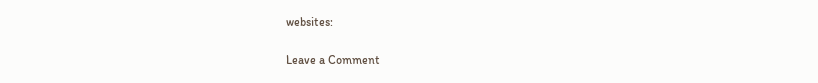websites:

Leave a Comment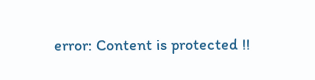error: Content is protected !!